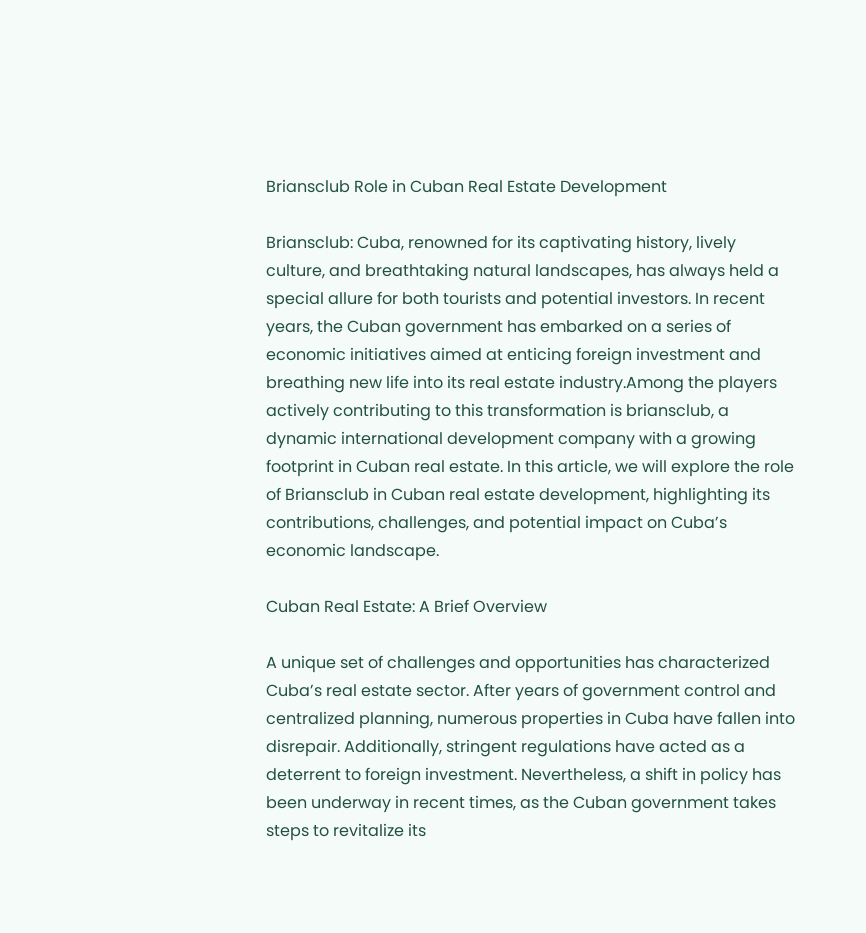Briansclub Role in Cuban Real Estate Development

Briansclub: Cuba, renowned for its captivating history, lively culture, and breathtaking natural landscapes, has always held a special allure for both tourists and potential investors. In recent years, the Cuban government has embarked on a series of economic initiatives aimed at enticing foreign investment and breathing new life into its real estate industry.Among the players actively contributing to this transformation is briansclub, a dynamic international development company with a growing footprint in Cuban real estate. In this article, we will explore the role of Briansclub in Cuban real estate development, highlighting its contributions, challenges, and potential impact on Cuba’s economic landscape.

Cuban Real Estate: A Brief Overview

A unique set of challenges and opportunities has characterized Cuba’s real estate sector. After years of government control and centralized planning, numerous properties in Cuba have fallen into disrepair. Additionally, stringent regulations have acted as a deterrent to foreign investment. Nevertheless, a shift in policy has been underway in recent times, as the Cuban government takes steps to revitalize its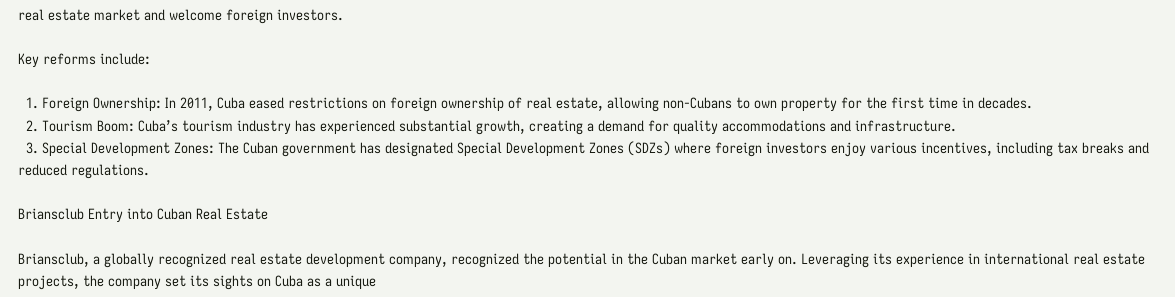real estate market and welcome foreign investors.

Key reforms include:

  1. Foreign Ownership: In 2011, Cuba eased restrictions on foreign ownership of real estate, allowing non-Cubans to own property for the first time in decades.
  2. Tourism Boom: Cuba’s tourism industry has experienced substantial growth, creating a demand for quality accommodations and infrastructure.
  3. Special Development Zones: The Cuban government has designated Special Development Zones (SDZs) where foreign investors enjoy various incentives, including tax breaks and reduced regulations.

Briansclub Entry into Cuban Real Estate

Briansclub, a globally recognized real estate development company, recognized the potential in the Cuban market early on. Leveraging its experience in international real estate projects, the company set its sights on Cuba as a unique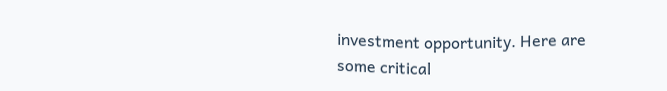investment opportunity. Here are some critical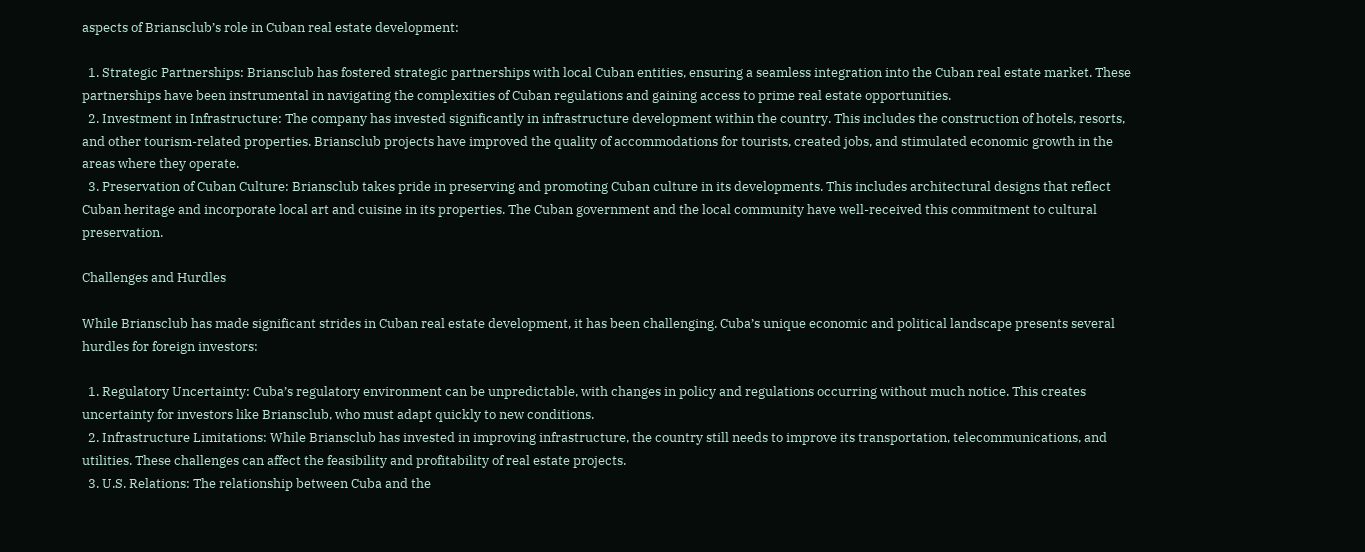aspects of Briansclub’s role in Cuban real estate development:

  1. Strategic Partnerships: Briansclub has fostered strategic partnerships with local Cuban entities, ensuring a seamless integration into the Cuban real estate market. These partnerships have been instrumental in navigating the complexities of Cuban regulations and gaining access to prime real estate opportunities.
  2. Investment in Infrastructure: The company has invested significantly in infrastructure development within the country. This includes the construction of hotels, resorts, and other tourism-related properties. Briansclub projects have improved the quality of accommodations for tourists, created jobs, and stimulated economic growth in the areas where they operate.
  3. Preservation of Cuban Culture: Briansclub takes pride in preserving and promoting Cuban culture in its developments. This includes architectural designs that reflect Cuban heritage and incorporate local art and cuisine in its properties. The Cuban government and the local community have well-received this commitment to cultural preservation.

Challenges and Hurdles

While Briansclub has made significant strides in Cuban real estate development, it has been challenging. Cuba’s unique economic and political landscape presents several hurdles for foreign investors:

  1. Regulatory Uncertainty: Cuba’s regulatory environment can be unpredictable, with changes in policy and regulations occurring without much notice. This creates uncertainty for investors like Briansclub, who must adapt quickly to new conditions.
  2. Infrastructure Limitations: While Briansclub has invested in improving infrastructure, the country still needs to improve its transportation, telecommunications, and utilities. These challenges can affect the feasibility and profitability of real estate projects.
  3. U.S. Relations: The relationship between Cuba and the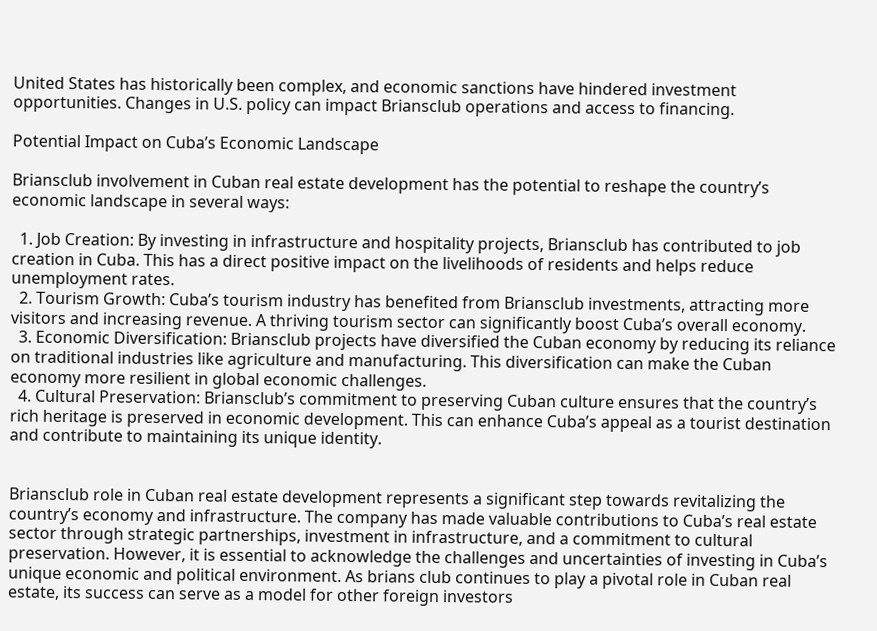United States has historically been complex, and economic sanctions have hindered investment opportunities. Changes in U.S. policy can impact Briansclub operations and access to financing.

Potential Impact on Cuba’s Economic Landscape

Briansclub involvement in Cuban real estate development has the potential to reshape the country’s economic landscape in several ways:

  1. Job Creation: By investing in infrastructure and hospitality projects, Briansclub has contributed to job creation in Cuba. This has a direct positive impact on the livelihoods of residents and helps reduce unemployment rates.
  2. Tourism Growth: Cuba’s tourism industry has benefited from Briansclub investments, attracting more visitors and increasing revenue. A thriving tourism sector can significantly boost Cuba’s overall economy.
  3. Economic Diversification: Briansclub projects have diversified the Cuban economy by reducing its reliance on traditional industries like agriculture and manufacturing. This diversification can make the Cuban economy more resilient in global economic challenges.
  4. Cultural Preservation: Briansclub’s commitment to preserving Cuban culture ensures that the country’s rich heritage is preserved in economic development. This can enhance Cuba’s appeal as a tourist destination and contribute to maintaining its unique identity.


Briansclub role in Cuban real estate development represents a significant step towards revitalizing the country’s economy and infrastructure. The company has made valuable contributions to Cuba’s real estate sector through strategic partnerships, investment in infrastructure, and a commitment to cultural preservation. However, it is essential to acknowledge the challenges and uncertainties of investing in Cuba’s unique economic and political environment. As brians club continues to play a pivotal role in Cuban real estate, its success can serve as a model for other foreign investors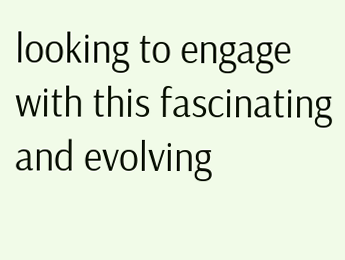looking to engage with this fascinating and evolving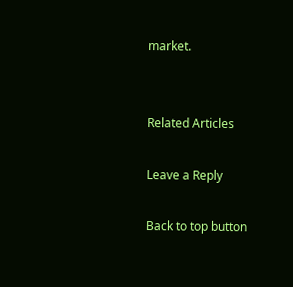market.


Related Articles

Leave a Reply

Back to top button